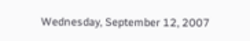Wednesday, September 12, 2007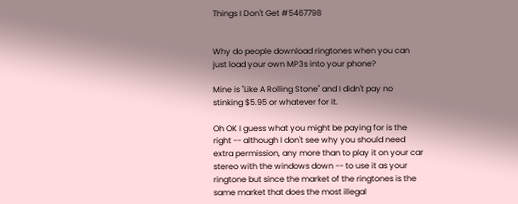Things I Don't Get #5467798


Why do people download ringtones when you can just load your own MP3s into your phone?

Mine is "Like A Rolling Stone" and I didn't pay no stinking $5.95 or whatever for it.

Oh OK I guess what you might be paying for is the right -- although I don't see why you should need extra permission, any more than to play it on your car stereo with the windows down -- to use it as your ringtone but since the market of the ringtones is the same market that does the most illegal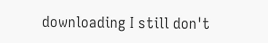downloading I still don't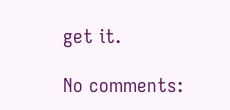get it.

No comments: